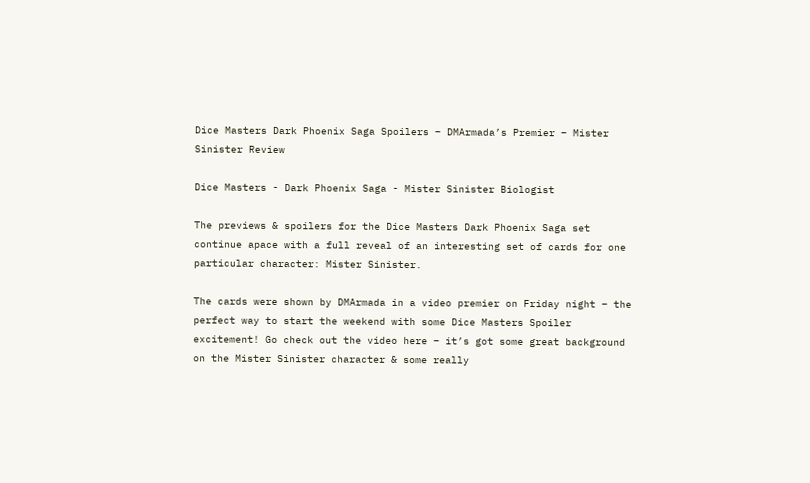Dice Masters Dark Phoenix Saga Spoilers – DMArmada’s Premier – Mister Sinister Review

Dice Masters - Dark Phoenix Saga - Mister Sinister Biologist

The previews & spoilers for the Dice Masters Dark Phoenix Saga set continue apace with a full reveal of an interesting set of cards for one particular character: Mister Sinister.

The cards were shown by DMArmada in a video premier on Friday night – the perfect way to start the weekend with some Dice Masters Spoiler excitement! Go check out the video here – it’s got some great background on the Mister Sinister character & some really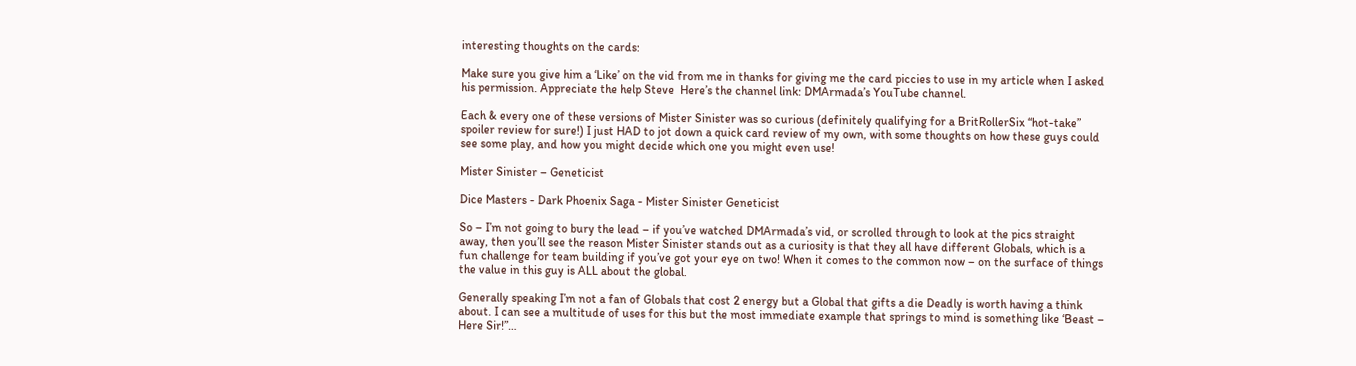interesting thoughts on the cards:

Make sure you give him a ‘Like’ on the vid from me in thanks for giving me the card piccies to use in my article when I asked his permission. Appreciate the help Steve  Here’s the channel link: DMArmada’s YouTube channel.

Each & every one of these versions of Mister Sinister was so curious (definitely qualifying for a BritRollerSix “hot-take” spoiler review for sure!) I just HAD to jot down a quick card review of my own, with some thoughts on how these guys could see some play, and how you might decide which one you might even use!

Mister Sinister – Geneticist

Dice Masters - Dark Phoenix Saga - Mister Sinister Geneticist

So – I’m not going to bury the lead – if you’ve watched DMArmada’s vid, or scrolled through to look at the pics straight away, then you’ll see the reason Mister Sinister stands out as a curiosity is that they all have different Globals, which is a fun challenge for team building if you’ve got your eye on two! When it comes to the common now – on the surface of things the value in this guy is ALL about the global.

Generally speaking I’m not a fan of Globals that cost 2 energy but a Global that gifts a die Deadly is worth having a think about. I can see a multitude of uses for this but the most immediate example that springs to mind is something like ‘Beast – Here Sir!”…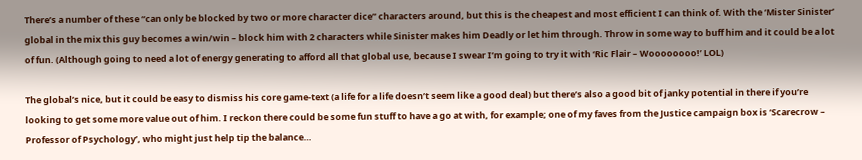There’s a number of these “can only be blocked by two or more character dice” characters around, but this is the cheapest and most efficient I can think of. With the ‘Mister Sinister’ global in the mix this guy becomes a win/win – block him with 2 characters while Sinister makes him Deadly or let him through. Throw in some way to buff him and it could be a lot of fun. (Although going to need a lot of energy generating to afford all that global use, because I swear I’m going to try it with ‘Ric Flair – Woooooooo!’ LOL)

The global’s nice, but it could be easy to dismiss his core game-text (a life for a life doesn’t seem like a good deal) but there’s also a good bit of janky potential in there if you’re looking to get some more value out of him. I reckon there could be some fun stuff to have a go at with, for example; one of my faves from the Justice campaign box is ‘Scarecrow – Professor of Psychology’, who might just help tip the balance…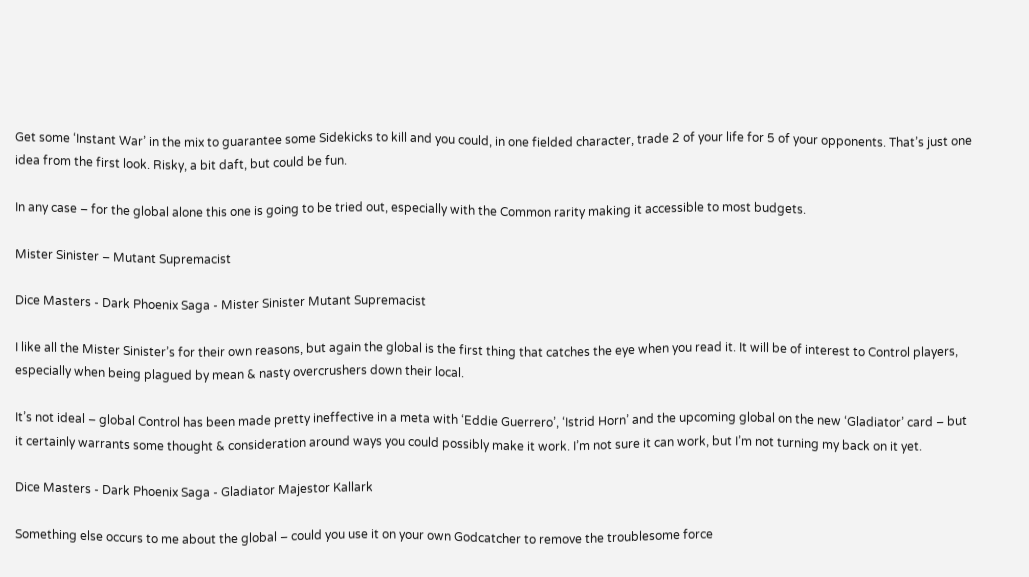Get some ‘Instant War’ in the mix to guarantee some Sidekicks to kill and you could, in one fielded character, trade 2 of your life for 5 of your opponents. That’s just one idea from the first look. Risky, a bit daft, but could be fun.

In any case – for the global alone this one is going to be tried out, especially with the Common rarity making it accessible to most budgets.

Mister Sinister – Mutant Supremacist

Dice Masters - Dark Phoenix Saga - Mister Sinister Mutant Supremacist

I like all the Mister Sinister’s for their own reasons, but again the global is the first thing that catches the eye when you read it. It will be of interest to Control players, especially when being plagued by mean & nasty overcrushers down their local.

It’s not ideal – global Control has been made pretty ineffective in a meta with ‘Eddie Guerrero’, ‘Istrid Horn’ and the upcoming global on the new ‘Gladiator’ card – but it certainly warrants some thought & consideration around ways you could possibly make it work. I’m not sure it can work, but I’m not turning my back on it yet.

Dice Masters - Dark Phoenix Saga - Gladiator Majestor Kallark

Something else occurs to me about the global – could you use it on your own Godcatcher to remove the troublesome force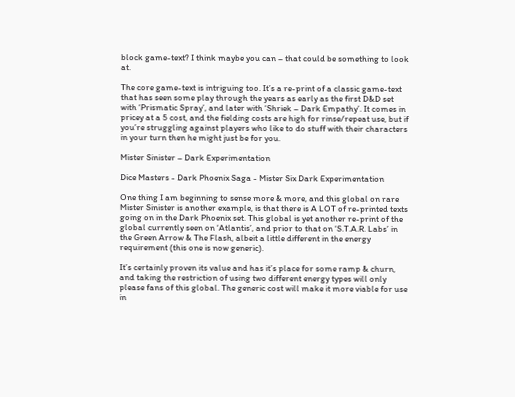block game-text? I think maybe you can – that could be something to look at.

The core game-text is intriguing too. It’s a re-print of a classic game-text that has seen some play through the years as early as the first D&D set with ‘Prismatic Spray’, and later with ‘Shriek – Dark Empathy’. It comes in pricey at a 5 cost, and the fielding costs are high for rinse/repeat use, but if you’re struggling against players who like to do stuff with their characters in your turn then he might just be for you.

Mister Sinister – Dark Experimentation

Dice Masters - Dark Phoenix Saga - Mister Six Dark Experimentation

One thing I am beginning to sense more & more, and this global on rare Mister Sinister is another example, is that there is A LOT of re-printed texts going on in the Dark Phoenix set. This global is yet another re-print of the global currently seen on ‘Atlantis’, and prior to that on ‘S.T.A.R. Labs’ in the Green Arrow & The Flash, albeit a little different in the energy requirement (this one is now generic).

It’s certainly proven its value and has it’s place for some ramp & churn, and taking the restriction of using two different energy types will only please fans of this global. The generic cost will make it more viable for use in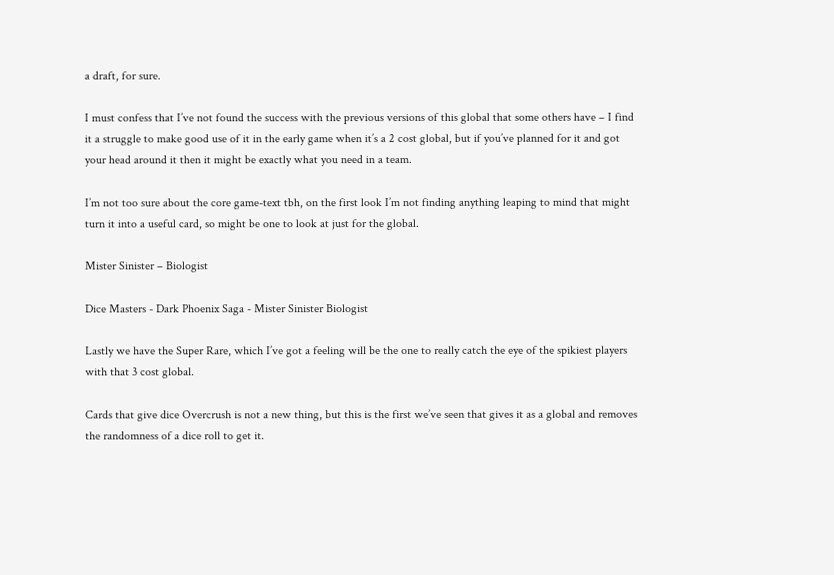a draft, for sure.

I must confess that I’ve not found the success with the previous versions of this global that some others have – I find it a struggle to make good use of it in the early game when it’s a 2 cost global, but if you’ve planned for it and got your head around it then it might be exactly what you need in a team.

I’m not too sure about the core game-text tbh, on the first look I’m not finding anything leaping to mind that might turn it into a useful card, so might be one to look at just for the global.

Mister Sinister – Biologist

Dice Masters - Dark Phoenix Saga - Mister Sinister Biologist

Lastly we have the Super Rare, which I’ve got a feeling will be the one to really catch the eye of the spikiest players with that 3 cost global.

Cards that give dice Overcrush is not a new thing, but this is the first we’ve seen that gives it as a global and removes the randomness of a dice roll to get it.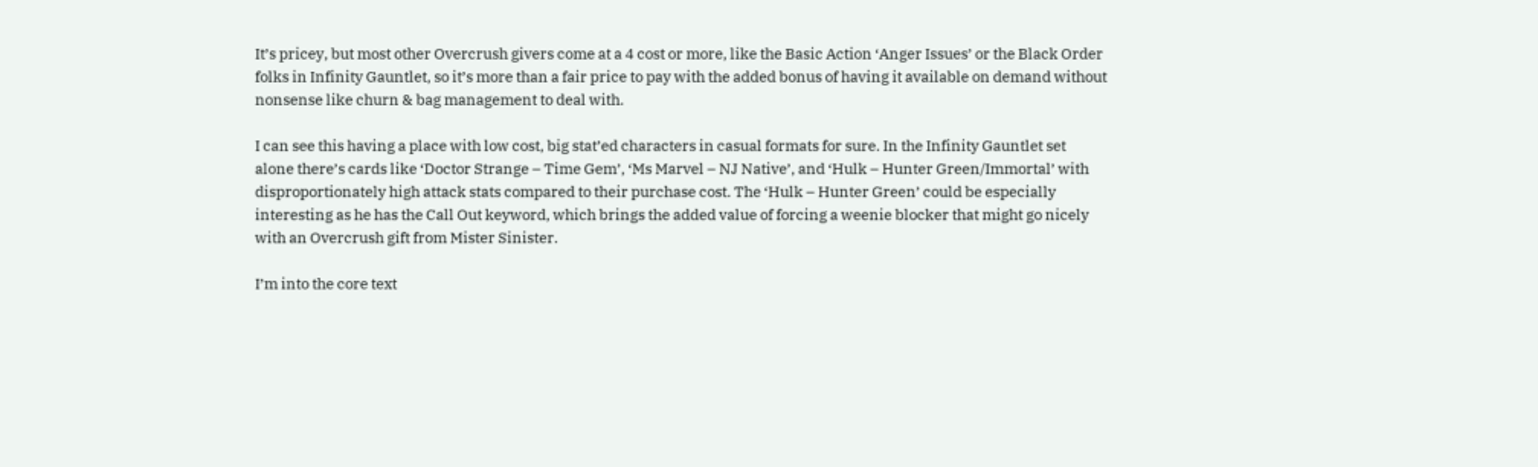It’s pricey, but most other Overcrush givers come at a 4 cost or more, like the Basic Action ‘Anger Issues’ or the Black Order folks in Infinity Gauntlet, so it’s more than a fair price to pay with the added bonus of having it available on demand without nonsense like churn & bag management to deal with.

I can see this having a place with low cost, big stat’ed characters in casual formats for sure. In the Infinity Gauntlet set alone there’s cards like ‘Doctor Strange – Time Gem’, ‘Ms Marvel – NJ Native’, and ‘Hulk – Hunter Green/Immortal’ with disproportionately high attack stats compared to their purchase cost. The ‘Hulk – Hunter Green’ could be especially interesting as he has the Call Out keyword, which brings the added value of forcing a weenie blocker that might go nicely with an Overcrush gift from Mister Sinister.

I’m into the core text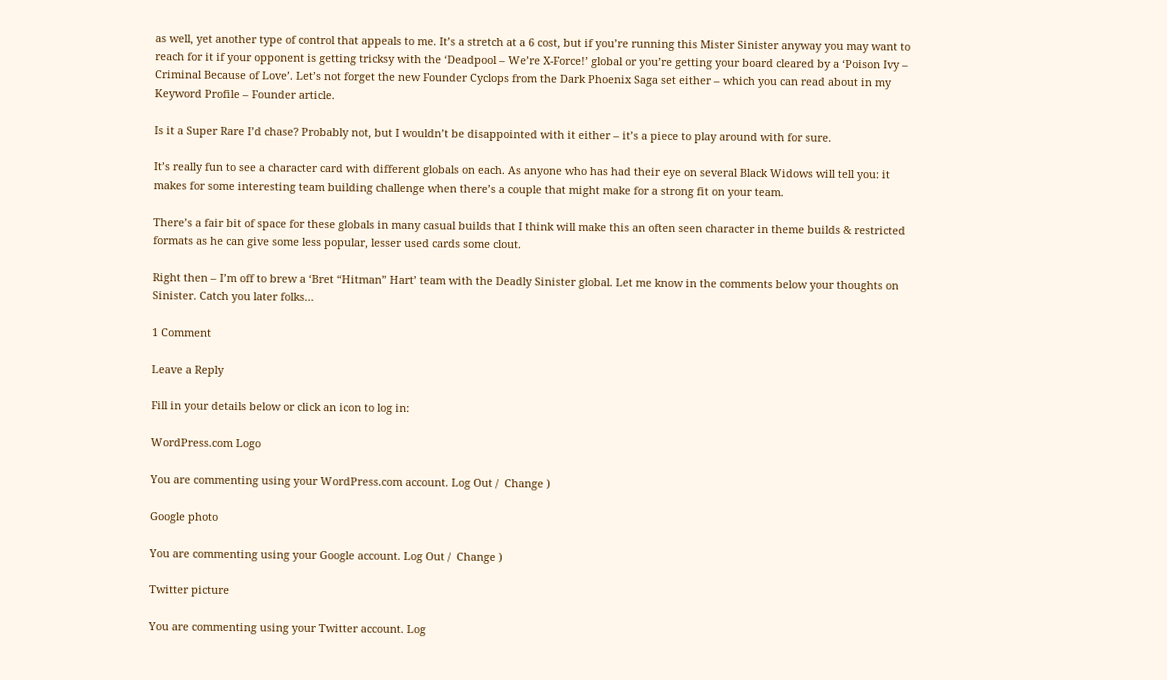as well, yet another type of control that appeals to me. It’s a stretch at a 6 cost, but if you’re running this Mister Sinister anyway you may want to reach for it if your opponent is getting tricksy with the ‘Deadpool – We’re X-Force!’ global or you’re getting your board cleared by a ‘Poison Ivy – Criminal Because of Love’. Let’s not forget the new Founder Cyclops from the Dark Phoenix Saga set either – which you can read about in my Keyword Profile – Founder article.

Is it a Super Rare I’d chase? Probably not, but I wouldn’t be disappointed with it either – it’s a piece to play around with for sure.

It’s really fun to see a character card with different globals on each. As anyone who has had their eye on several Black Widows will tell you: it makes for some interesting team building challenge when there’s a couple that might make for a strong fit on your team.

There’s a fair bit of space for these globals in many casual builds that I think will make this an often seen character in theme builds & restricted formats as he can give some less popular, lesser used cards some clout.

Right then – I’m off to brew a ‘Bret “Hitman” Hart’ team with the Deadly Sinister global. Let me know in the comments below your thoughts on Sinister. Catch you later folks…

1 Comment

Leave a Reply

Fill in your details below or click an icon to log in:

WordPress.com Logo

You are commenting using your WordPress.com account. Log Out /  Change )

Google photo

You are commenting using your Google account. Log Out /  Change )

Twitter picture

You are commenting using your Twitter account. Log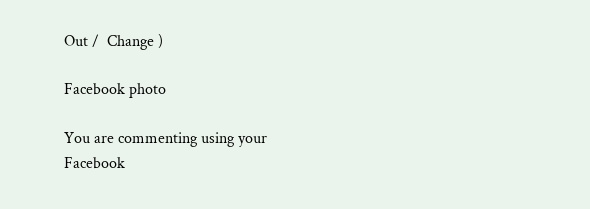Out /  Change )

Facebook photo

You are commenting using your Facebook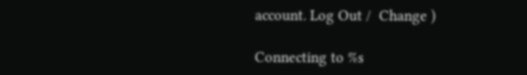account. Log Out /  Change )

Connecting to %s